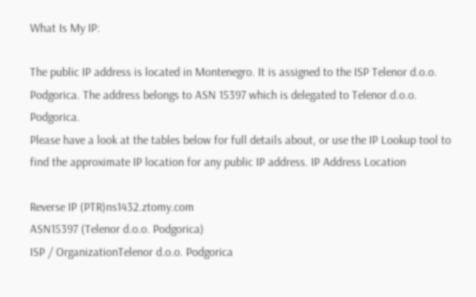What Is My IP:

The public IP address is located in Montenegro. It is assigned to the ISP Telenor d.o.o. Podgorica. The address belongs to ASN 15397 which is delegated to Telenor d.o.o. Podgorica.
Please have a look at the tables below for full details about, or use the IP Lookup tool to find the approximate IP location for any public IP address. IP Address Location

Reverse IP (PTR)ns1432.ztomy.com
ASN15397 (Telenor d.o.o. Podgorica)
ISP / OrganizationTelenor d.o.o. Podgorica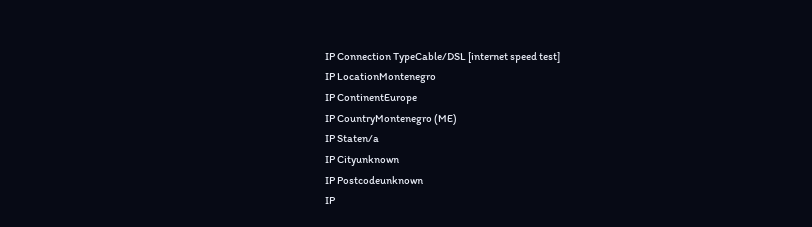IP Connection TypeCable/DSL [internet speed test]
IP LocationMontenegro
IP ContinentEurope
IP CountryMontenegro (ME)
IP Staten/a
IP Cityunknown
IP Postcodeunknown
IP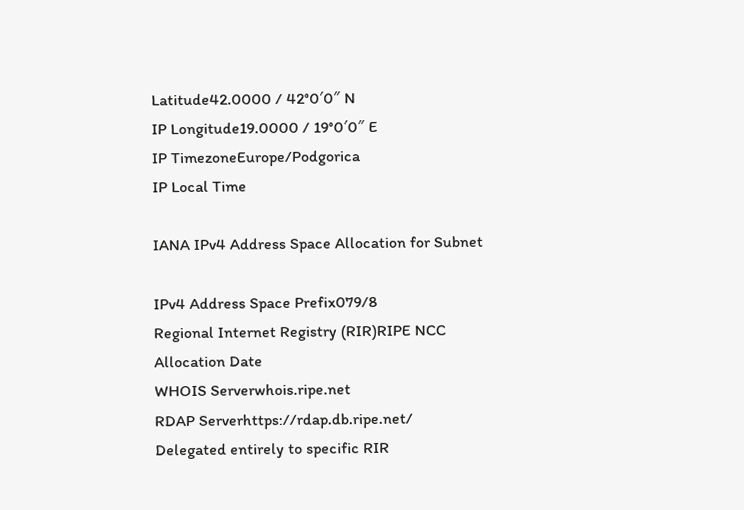Latitude42.0000 / 42°0′0″ N
IP Longitude19.0000 / 19°0′0″ E
IP TimezoneEurope/Podgorica
IP Local Time

IANA IPv4 Address Space Allocation for Subnet

IPv4 Address Space Prefix079/8
Regional Internet Registry (RIR)RIPE NCC
Allocation Date
WHOIS Serverwhois.ripe.net
RDAP Serverhttps://rdap.db.ripe.net/
Delegated entirely to specific RIR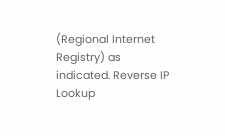(Regional Internet Registry) as indicated. Reverse IP Lookup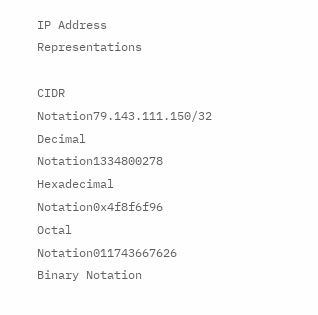IP Address Representations

CIDR Notation79.143.111.150/32
Decimal Notation1334800278
Hexadecimal Notation0x4f8f6f96
Octal Notation011743667626
Binary Notation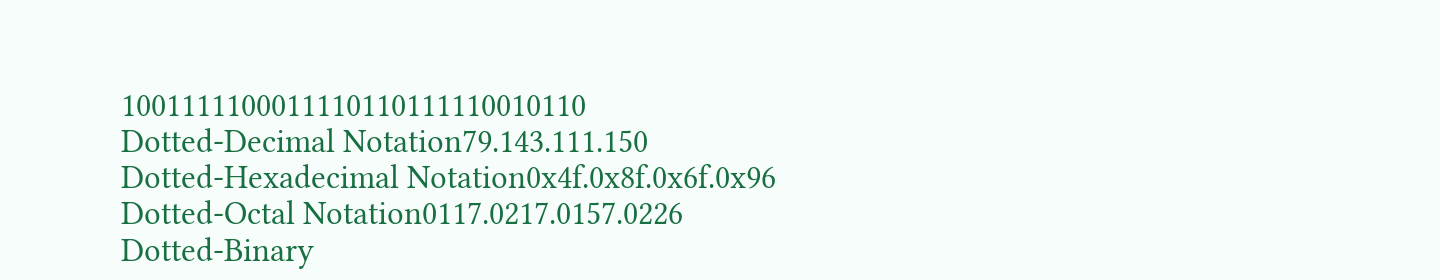1001111100011110110111110010110
Dotted-Decimal Notation79.143.111.150
Dotted-Hexadecimal Notation0x4f.0x8f.0x6f.0x96
Dotted-Octal Notation0117.0217.0157.0226
Dotted-Binary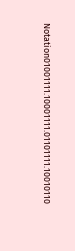Notation01001111.10001111.01101111.10010110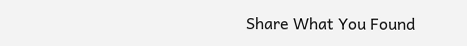Share What You Found